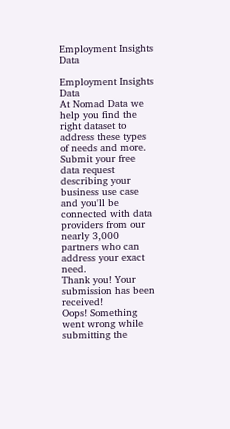Employment Insights Data

Employment Insights Data
At Nomad Data we help you find the right dataset to address these types of needs and more. Submit your free data request describing your business use case and you'll be connected with data providers from our nearly 3,000 partners who can address your exact need.
Thank you! Your submission has been received!
Oops! Something went wrong while submitting the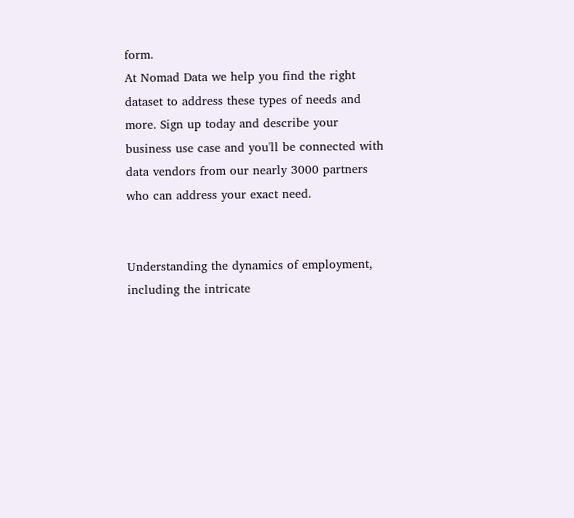form.
At Nomad Data we help you find the right dataset to address these types of needs and more. Sign up today and describe your business use case and you'll be connected with data vendors from our nearly 3000 partners who can address your exact need.


Understanding the dynamics of employment, including the intricate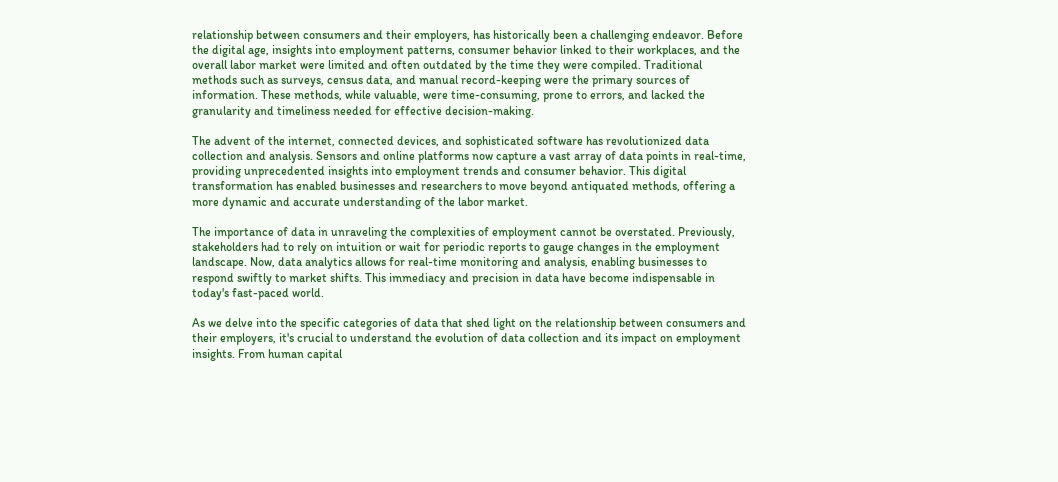relationship between consumers and their employers, has historically been a challenging endeavor. Before the digital age, insights into employment patterns, consumer behavior linked to their workplaces, and the overall labor market were limited and often outdated by the time they were compiled. Traditional methods such as surveys, census data, and manual record-keeping were the primary sources of information. These methods, while valuable, were time-consuming, prone to errors, and lacked the granularity and timeliness needed for effective decision-making.

The advent of the internet, connected devices, and sophisticated software has revolutionized data collection and analysis. Sensors and online platforms now capture a vast array of data points in real-time, providing unprecedented insights into employment trends and consumer behavior. This digital transformation has enabled businesses and researchers to move beyond antiquated methods, offering a more dynamic and accurate understanding of the labor market.

The importance of data in unraveling the complexities of employment cannot be overstated. Previously, stakeholders had to rely on intuition or wait for periodic reports to gauge changes in the employment landscape. Now, data analytics allows for real-time monitoring and analysis, enabling businesses to respond swiftly to market shifts. This immediacy and precision in data have become indispensable in today's fast-paced world.

As we delve into the specific categories of data that shed light on the relationship between consumers and their employers, it's crucial to understand the evolution of data collection and its impact on employment insights. From human capital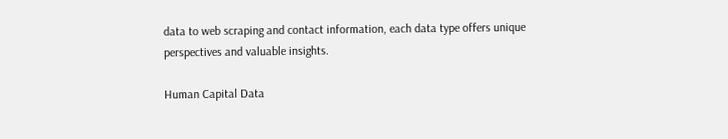data to web scraping and contact information, each data type offers unique perspectives and valuable insights.

Human Capital Data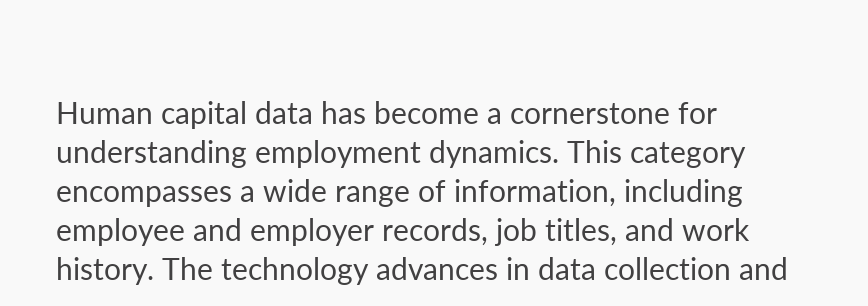Human capital data has become a cornerstone for understanding employment dynamics. This category encompasses a wide range of information, including employee and employer records, job titles, and work history. The technology advances in data collection and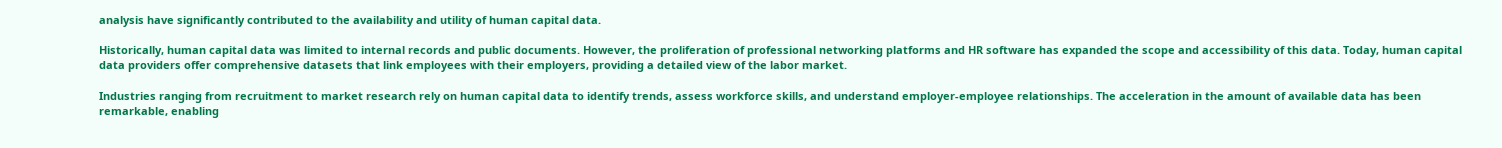analysis have significantly contributed to the availability and utility of human capital data.

Historically, human capital data was limited to internal records and public documents. However, the proliferation of professional networking platforms and HR software has expanded the scope and accessibility of this data. Today, human capital data providers offer comprehensive datasets that link employees with their employers, providing a detailed view of the labor market.

Industries ranging from recruitment to market research rely on human capital data to identify trends, assess workforce skills, and understand employer-employee relationships. The acceleration in the amount of available data has been remarkable, enabling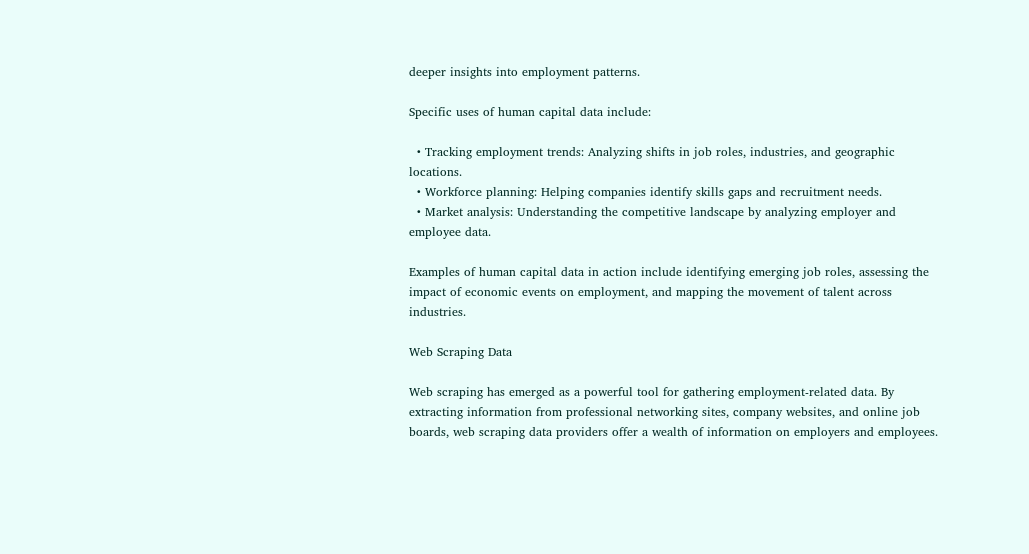deeper insights into employment patterns.

Specific uses of human capital data include:

  • Tracking employment trends: Analyzing shifts in job roles, industries, and geographic locations.
  • Workforce planning: Helping companies identify skills gaps and recruitment needs.
  • Market analysis: Understanding the competitive landscape by analyzing employer and employee data.

Examples of human capital data in action include identifying emerging job roles, assessing the impact of economic events on employment, and mapping the movement of talent across industries.

Web Scraping Data

Web scraping has emerged as a powerful tool for gathering employment-related data. By extracting information from professional networking sites, company websites, and online job boards, web scraping data providers offer a wealth of information on employers and employees.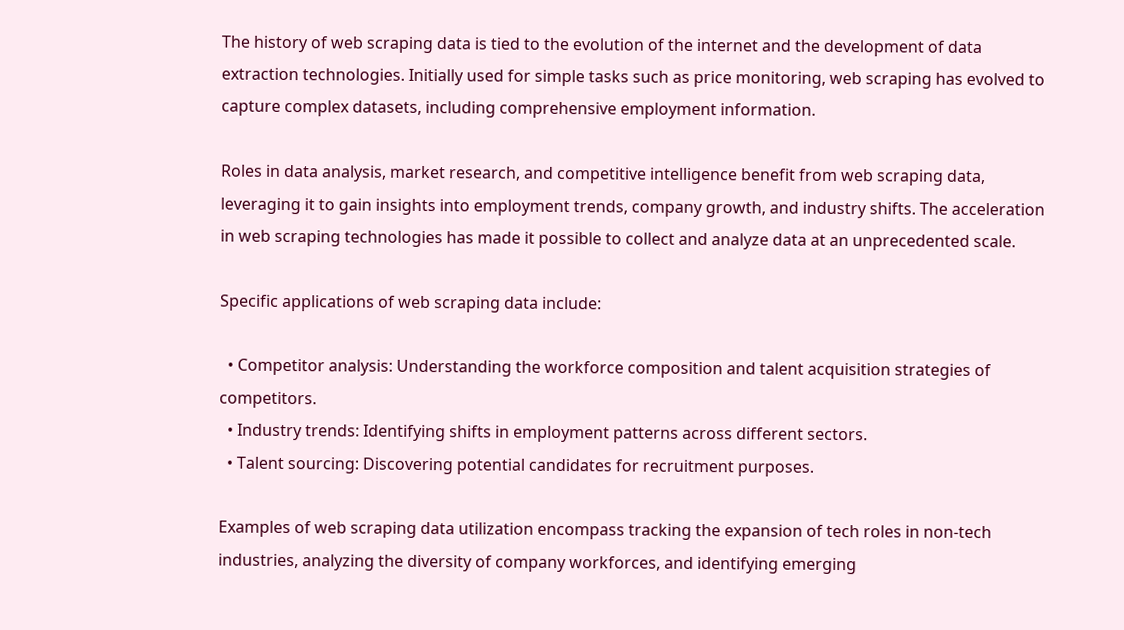The history of web scraping data is tied to the evolution of the internet and the development of data extraction technologies. Initially used for simple tasks such as price monitoring, web scraping has evolved to capture complex datasets, including comprehensive employment information.

Roles in data analysis, market research, and competitive intelligence benefit from web scraping data, leveraging it to gain insights into employment trends, company growth, and industry shifts. The acceleration in web scraping technologies has made it possible to collect and analyze data at an unprecedented scale.

Specific applications of web scraping data include:

  • Competitor analysis: Understanding the workforce composition and talent acquisition strategies of competitors.
  • Industry trends: Identifying shifts in employment patterns across different sectors.
  • Talent sourcing: Discovering potential candidates for recruitment purposes.

Examples of web scraping data utilization encompass tracking the expansion of tech roles in non-tech industries, analyzing the diversity of company workforces, and identifying emerging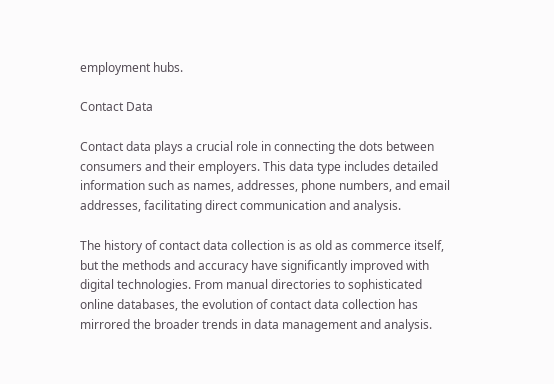employment hubs.

Contact Data

Contact data plays a crucial role in connecting the dots between consumers and their employers. This data type includes detailed information such as names, addresses, phone numbers, and email addresses, facilitating direct communication and analysis.

The history of contact data collection is as old as commerce itself, but the methods and accuracy have significantly improved with digital technologies. From manual directories to sophisticated online databases, the evolution of contact data collection has mirrored the broader trends in data management and analysis.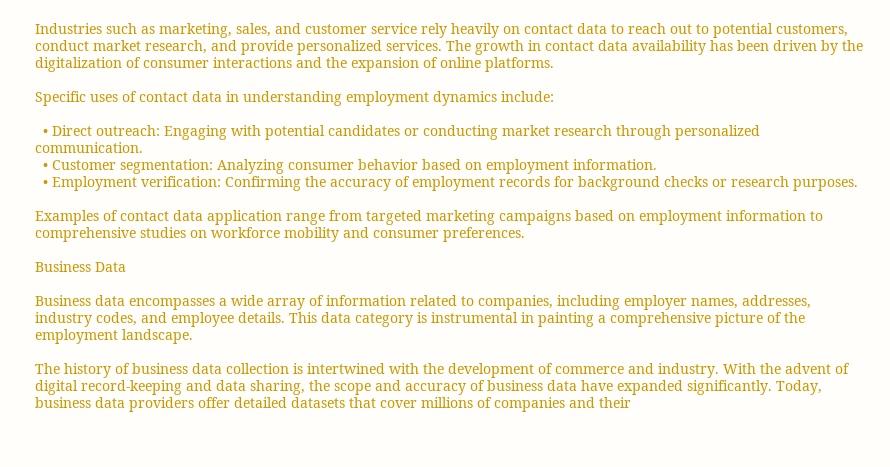Industries such as marketing, sales, and customer service rely heavily on contact data to reach out to potential customers, conduct market research, and provide personalized services. The growth in contact data availability has been driven by the digitalization of consumer interactions and the expansion of online platforms.

Specific uses of contact data in understanding employment dynamics include:

  • Direct outreach: Engaging with potential candidates or conducting market research through personalized communication.
  • Customer segmentation: Analyzing consumer behavior based on employment information.
  • Employment verification: Confirming the accuracy of employment records for background checks or research purposes.

Examples of contact data application range from targeted marketing campaigns based on employment information to comprehensive studies on workforce mobility and consumer preferences.

Business Data

Business data encompasses a wide array of information related to companies, including employer names, addresses, industry codes, and employee details. This data category is instrumental in painting a comprehensive picture of the employment landscape.

The history of business data collection is intertwined with the development of commerce and industry. With the advent of digital record-keeping and data sharing, the scope and accuracy of business data have expanded significantly. Today, business data providers offer detailed datasets that cover millions of companies and their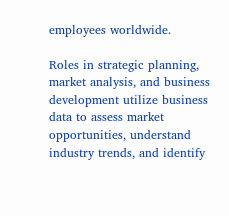employees worldwide.

Roles in strategic planning, market analysis, and business development utilize business data to assess market opportunities, understand industry trends, and identify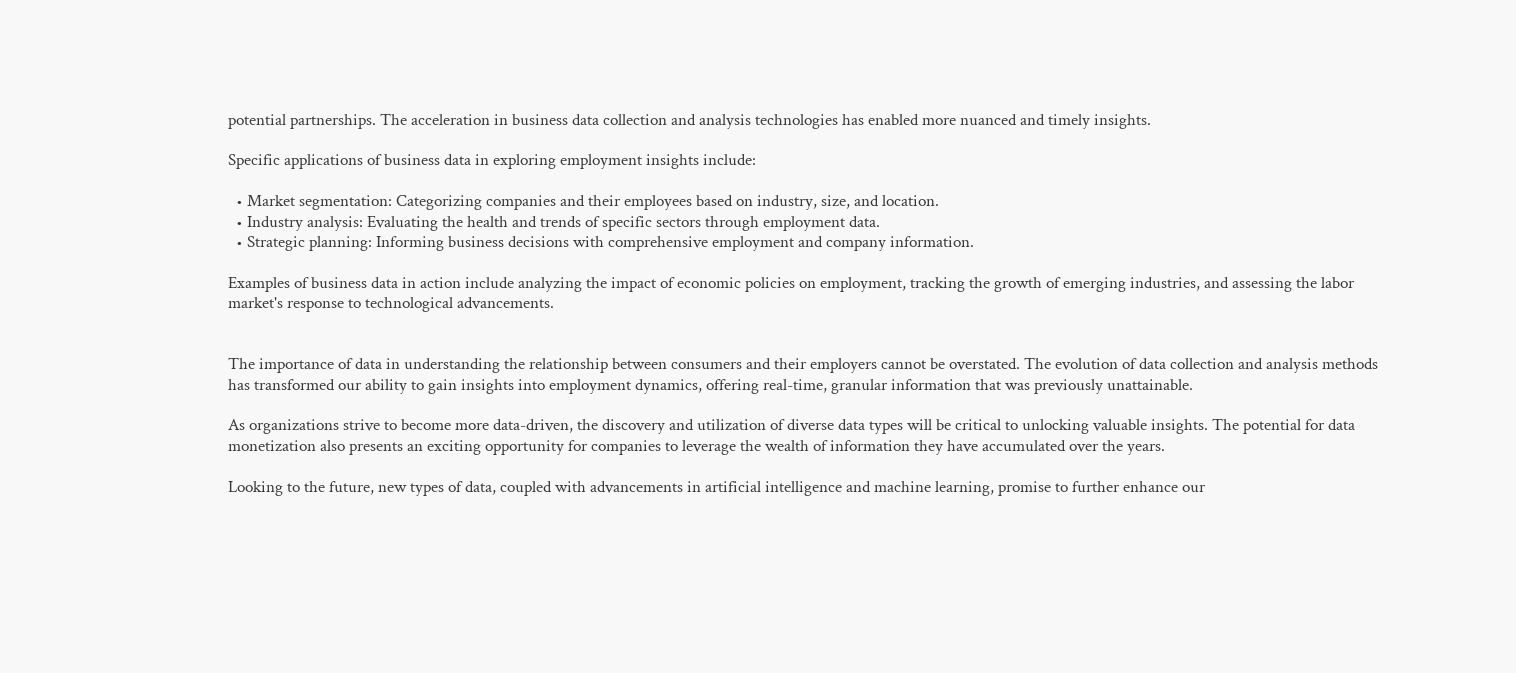potential partnerships. The acceleration in business data collection and analysis technologies has enabled more nuanced and timely insights.

Specific applications of business data in exploring employment insights include:

  • Market segmentation: Categorizing companies and their employees based on industry, size, and location.
  • Industry analysis: Evaluating the health and trends of specific sectors through employment data.
  • Strategic planning: Informing business decisions with comprehensive employment and company information.

Examples of business data in action include analyzing the impact of economic policies on employment, tracking the growth of emerging industries, and assessing the labor market's response to technological advancements.


The importance of data in understanding the relationship between consumers and their employers cannot be overstated. The evolution of data collection and analysis methods has transformed our ability to gain insights into employment dynamics, offering real-time, granular information that was previously unattainable.

As organizations strive to become more data-driven, the discovery and utilization of diverse data types will be critical to unlocking valuable insights. The potential for data monetization also presents an exciting opportunity for companies to leverage the wealth of information they have accumulated over the years.

Looking to the future, new types of data, coupled with advancements in artificial intelligence and machine learning, promise to further enhance our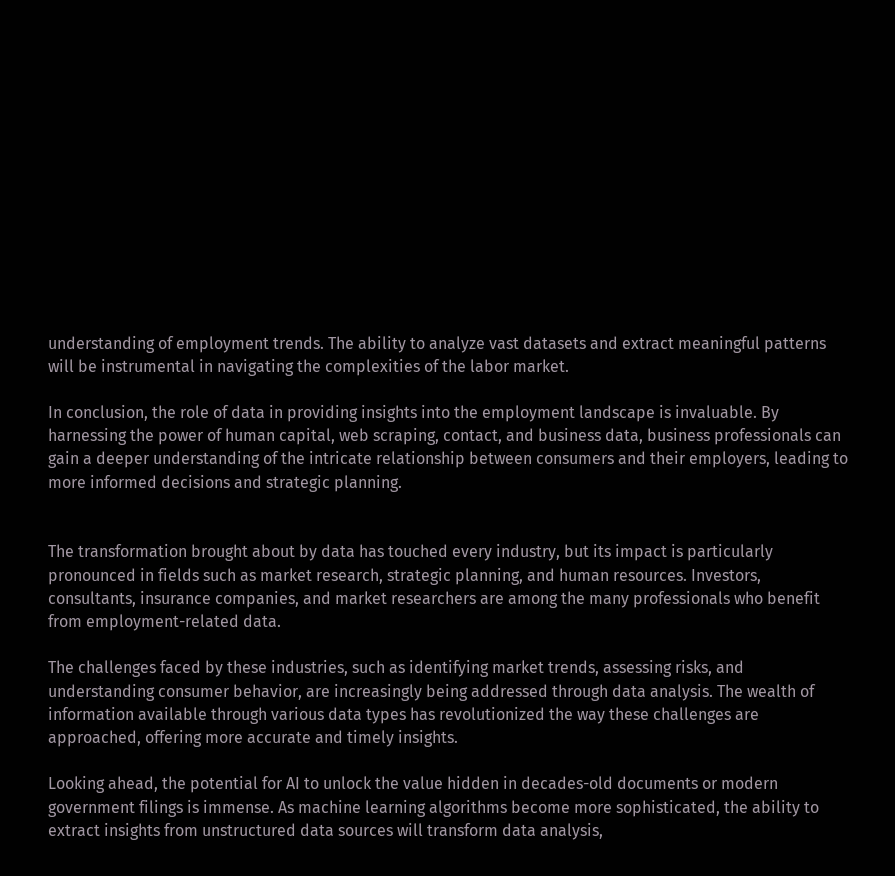understanding of employment trends. The ability to analyze vast datasets and extract meaningful patterns will be instrumental in navigating the complexities of the labor market.

In conclusion, the role of data in providing insights into the employment landscape is invaluable. By harnessing the power of human capital, web scraping, contact, and business data, business professionals can gain a deeper understanding of the intricate relationship between consumers and their employers, leading to more informed decisions and strategic planning.


The transformation brought about by data has touched every industry, but its impact is particularly pronounced in fields such as market research, strategic planning, and human resources. Investors, consultants, insurance companies, and market researchers are among the many professionals who benefit from employment-related data.

The challenges faced by these industries, such as identifying market trends, assessing risks, and understanding consumer behavior, are increasingly being addressed through data analysis. The wealth of information available through various data types has revolutionized the way these challenges are approached, offering more accurate and timely insights.

Looking ahead, the potential for AI to unlock the value hidden in decades-old documents or modern government filings is immense. As machine learning algorithms become more sophisticated, the ability to extract insights from unstructured data sources will transform data analysis,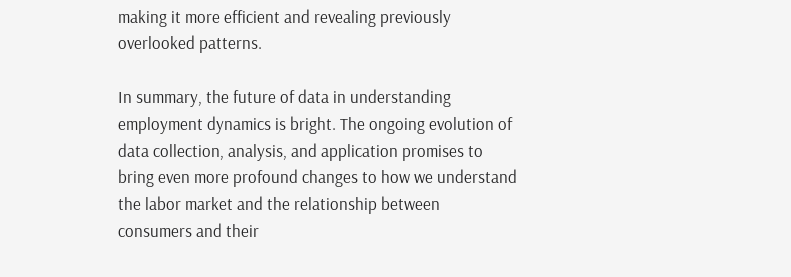making it more efficient and revealing previously overlooked patterns.

In summary, the future of data in understanding employment dynamics is bright. The ongoing evolution of data collection, analysis, and application promises to bring even more profound changes to how we understand the labor market and the relationship between consumers and their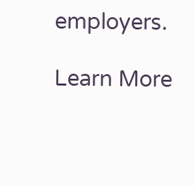employers.

Learn More